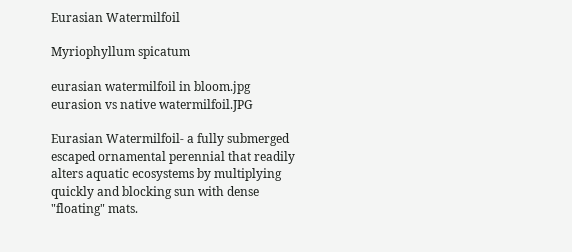Eurasian Watermilfoil

Myriophyllum spicatum

eurasian watermilfoil in bloom.jpg
eurasion vs native watermilfoil.JPG

Eurasian Watermilfoil- a fully submerged escaped ornamental perennial that readily alters aquatic ecosystems by multiplying quickly and blocking sun with dense "floating" mats.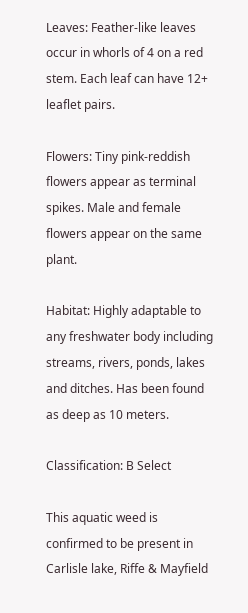Leaves: Feather-like leaves occur in whorls of 4 on a red stem. Each leaf can have 12+ leaflet pairs.

Flowers: Tiny pink-reddish flowers appear as terminal spikes. Male and female flowers appear on the same plant.

Habitat: Highly adaptable to any freshwater body including streams, rivers, ponds, lakes and ditches. Has been found as deep as 10 meters.

Classification: B Select

This aquatic weed is confirmed to be present in Carlisle lake, Riffe & Mayfield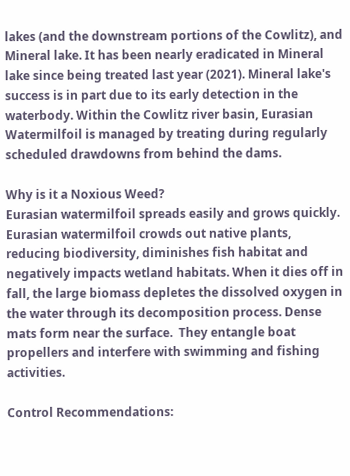lakes (and the downstream portions of the Cowlitz), and Mineral lake. It has been nearly eradicated in Mineral lake since being treated last year (2021). Mineral lake's success is in part due to its early detection in the waterbody. Within the Cowlitz river basin, Eurasian Watermilfoil is managed by treating during regularly scheduled drawdowns from behind the dams.

Why is it a Noxious Weed?
Eurasian watermilfoil spreads easily and grows quickly. Eurasian watermilfoil crowds out native plants, reducing biodiversity, diminishes fish habitat and negatively impacts wetland habitats. When it dies off in fall, the large biomass depletes the dissolved oxygen in the water through its decomposition process. Dense mats form near the surface.  They entangle boat propellers and interfere with swimming and fishing activities.

Control Recommendations: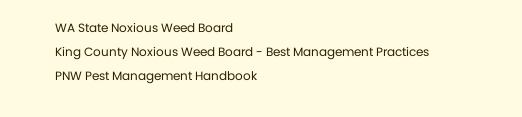WA State Noxious Weed Board
King County Noxious Weed Board - Best Management Practices
PNW Pest Management Handbook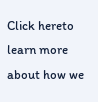Click hereto learn more about how we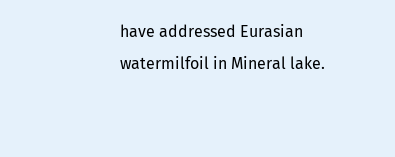have addressed Eurasian watermilfoil in Mineral lake.